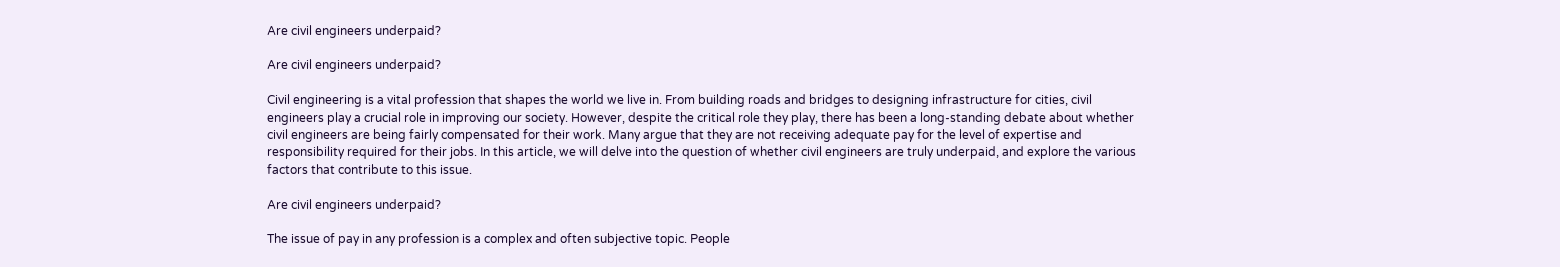Are civil engineers underpaid?

Are civil engineers underpaid?

Civil engineering is a vital profession that shapes the world we live in. From building roads and bridges to designing infrastructure for cities, civil engineers play a crucial role in improving our society. However, despite the critical role they play, there has been a long-standing debate about whether civil engineers are being fairly compensated for their work. Many argue that they are not receiving adequate pay for the level of expertise and responsibility required for their jobs. In this article, we will delve into the question of whether civil engineers are truly underpaid, and explore the various factors that contribute to this issue.

Are civil engineers underpaid?

The issue of pay in any profession is a complex and often subjective topic. People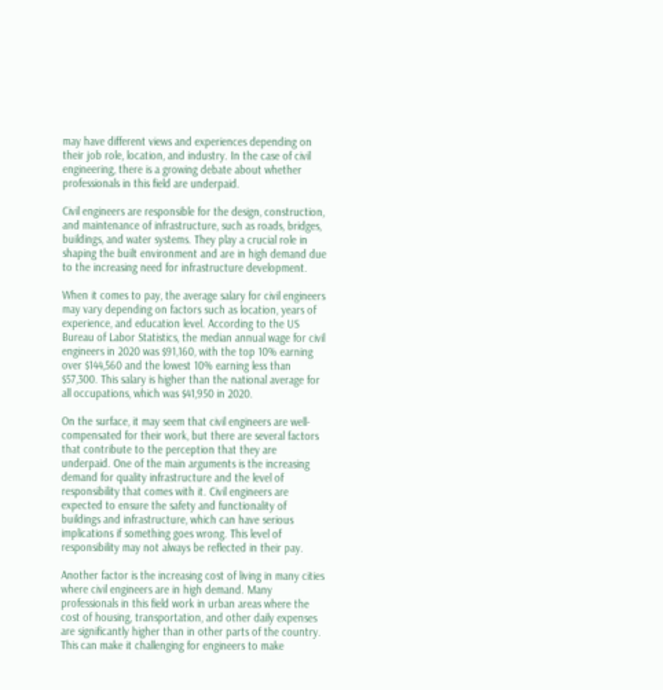may have different views and experiences depending on their job role, location, and industry. In the case of civil engineering, there is a growing debate about whether professionals in this field are underpaid.

Civil engineers are responsible for the design, construction, and maintenance of infrastructure, such as roads, bridges, buildings, and water systems. They play a crucial role in shaping the built environment and are in high demand due to the increasing need for infrastructure development.

When it comes to pay, the average salary for civil engineers may vary depending on factors such as location, years of experience, and education level. According to the US Bureau of Labor Statistics, the median annual wage for civil engineers in 2020 was $91,160, with the top 10% earning over $144,560 and the lowest 10% earning less than $57,300. This salary is higher than the national average for all occupations, which was $41,950 in 2020.

On the surface, it may seem that civil engineers are well-compensated for their work, but there are several factors that contribute to the perception that they are underpaid. One of the main arguments is the increasing demand for quality infrastructure and the level of responsibility that comes with it. Civil engineers are expected to ensure the safety and functionality of buildings and infrastructure, which can have serious implications if something goes wrong. This level of responsibility may not always be reflected in their pay.

Another factor is the increasing cost of living in many cities where civil engineers are in high demand. Many professionals in this field work in urban areas where the cost of housing, transportation, and other daily expenses are significantly higher than in other parts of the country. This can make it challenging for engineers to make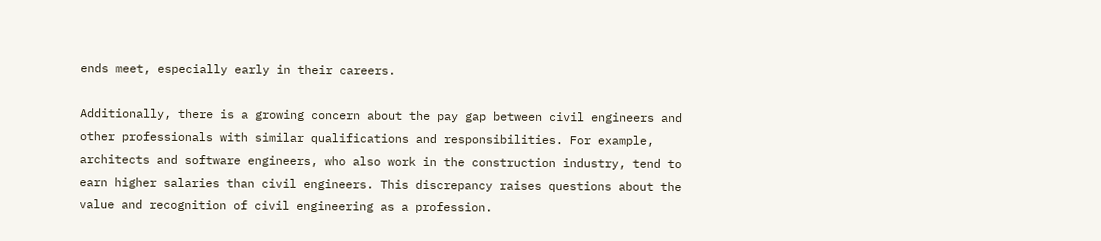ends meet, especially early in their careers.

Additionally, there is a growing concern about the pay gap between civil engineers and other professionals with similar qualifications and responsibilities. For example, architects and software engineers, who also work in the construction industry, tend to earn higher salaries than civil engineers. This discrepancy raises questions about the value and recognition of civil engineering as a profession.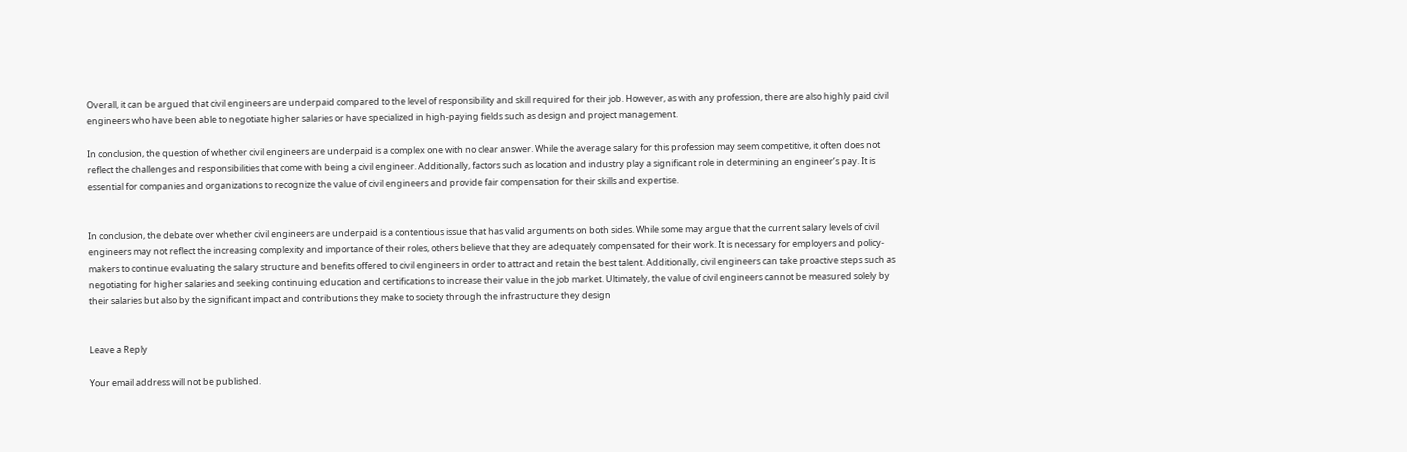Overall, it can be argued that civil engineers are underpaid compared to the level of responsibility and skill required for their job. However, as with any profession, there are also highly paid civil engineers who have been able to negotiate higher salaries or have specialized in high-paying fields such as design and project management.

In conclusion, the question of whether civil engineers are underpaid is a complex one with no clear answer. While the average salary for this profession may seem competitive, it often does not reflect the challenges and responsibilities that come with being a civil engineer. Additionally, factors such as location and industry play a significant role in determining an engineer’s pay. It is essential for companies and organizations to recognize the value of civil engineers and provide fair compensation for their skills and expertise.


In conclusion, the debate over whether civil engineers are underpaid is a contentious issue that has valid arguments on both sides. While some may argue that the current salary levels of civil engineers may not reflect the increasing complexity and importance of their roles, others believe that they are adequately compensated for their work. It is necessary for employers and policy-makers to continue evaluating the salary structure and benefits offered to civil engineers in order to attract and retain the best talent. Additionally, civil engineers can take proactive steps such as negotiating for higher salaries and seeking continuing education and certifications to increase their value in the job market. Ultimately, the value of civil engineers cannot be measured solely by their salaries but also by the significant impact and contributions they make to society through the infrastructure they design


Leave a Reply

Your email address will not be published.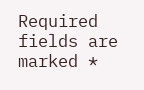Required fields are marked *